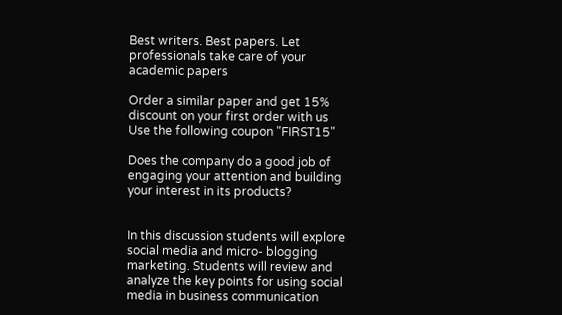Best writers. Best papers. Let professionals take care of your academic papers

Order a similar paper and get 15% discount on your first order with us
Use the following coupon "FIRST15"

Does the company do a good job of engaging your attention and building your interest in its products?


In this discussion students will explore social media and micro- blogging marketing. Students will review and analyze the key points for using social media in business communication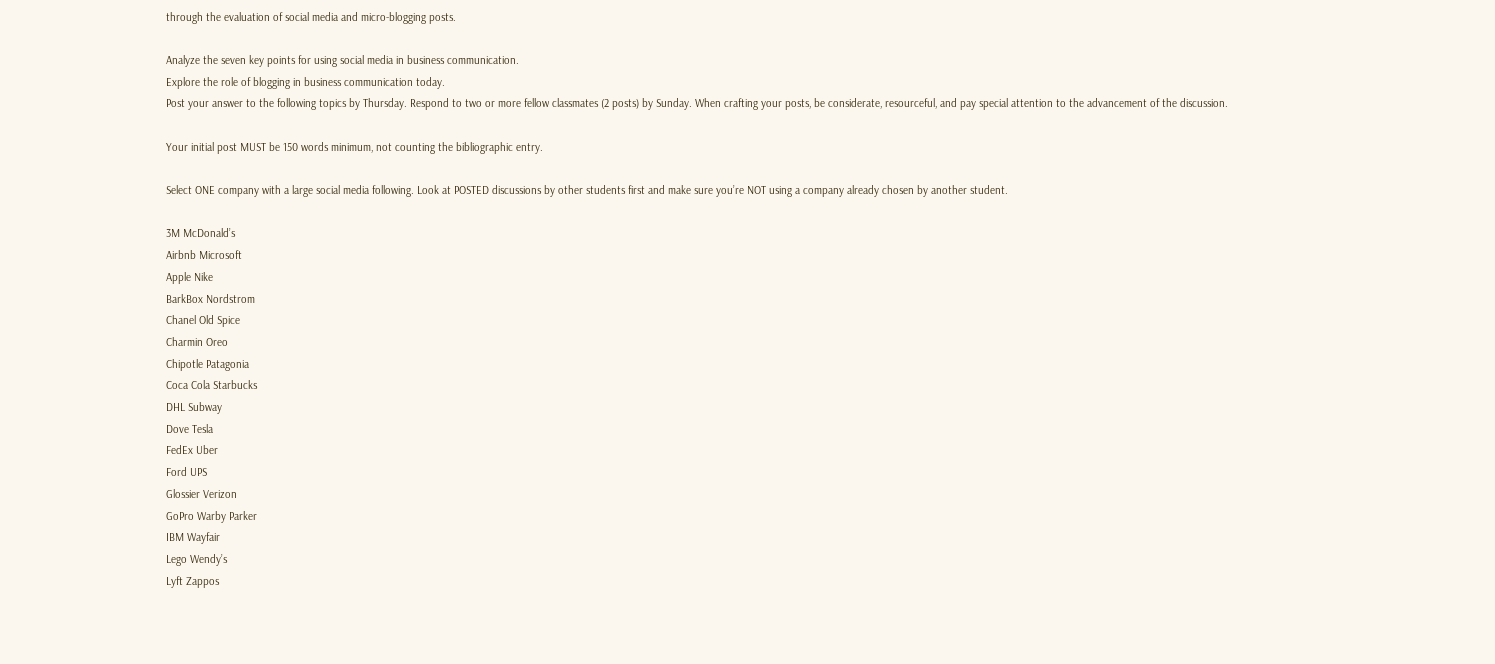through the evaluation of social media and micro-blogging posts.

Analyze the seven key points for using social media in business communication.
Explore the role of blogging in business communication today.
Post your answer to the following topics by Thursday. Respond to two or more fellow classmates (2 posts) by Sunday. When crafting your posts, be considerate, resourceful, and pay special attention to the advancement of the discussion.

Your initial post MUST be 150 words minimum, not counting the bibliographic entry.

Select ONE company with a large social media following. Look at POSTED discussions by other students first and make sure you’re NOT using a company already chosen by another student.

3M McDonald’s
Airbnb Microsoft
Apple Nike
BarkBox Nordstrom
Chanel Old Spice
Charmin Oreo
Chipotle Patagonia
Coca Cola Starbucks
DHL Subway
Dove Tesla
FedEx Uber
Ford UPS
Glossier Verizon
GoPro Warby Parker
IBM Wayfair
Lego Wendy’s
Lyft Zappos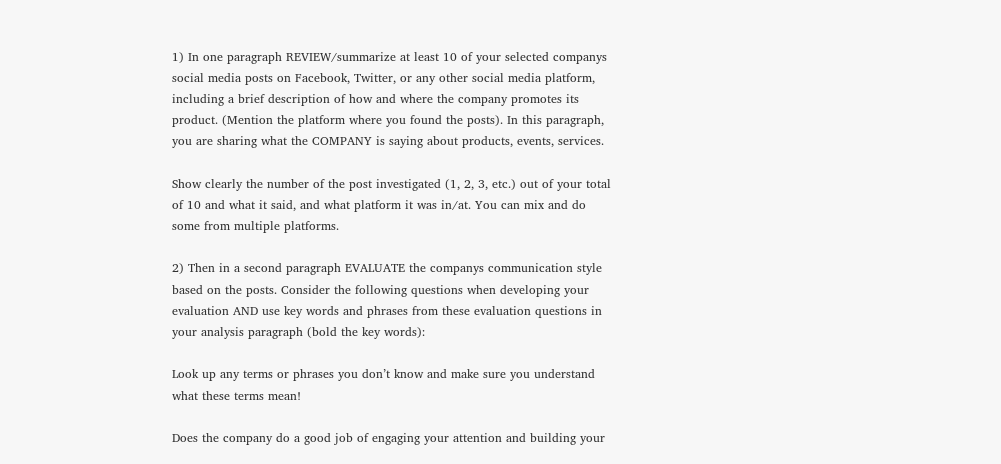1) In one paragraph REVIEW/summarize at least 10 of your selected companys social media posts on Facebook, Twitter, or any other social media platform, including a brief description of how and where the company promotes its product. (Mention the platform where you found the posts). In this paragraph, you are sharing what the COMPANY is saying about products, events, services.

Show clearly the number of the post investigated (1, 2, 3, etc.) out of your total of 10 and what it said, and what platform it was in/at. You can mix and do some from multiple platforms.

2) Then in a second paragraph EVALUATE the companys communication style based on the posts. Consider the following questions when developing your evaluation AND use key words and phrases from these evaluation questions in your analysis paragraph (bold the key words):

Look up any terms or phrases you don’t know and make sure you understand what these terms mean!

Does the company do a good job of engaging your attention and building your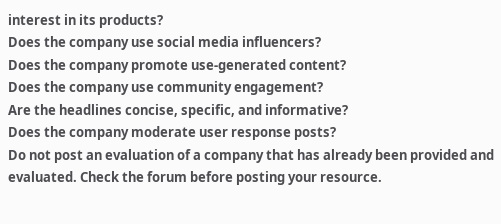interest in its products?
Does the company use social media influencers?
Does the company promote use-generated content?
Does the company use community engagement?
Are the headlines concise, specific, and informative?
Does the company moderate user response posts?
Do not post an evaluation of a company that has already been provided and evaluated. Check the forum before posting your resource.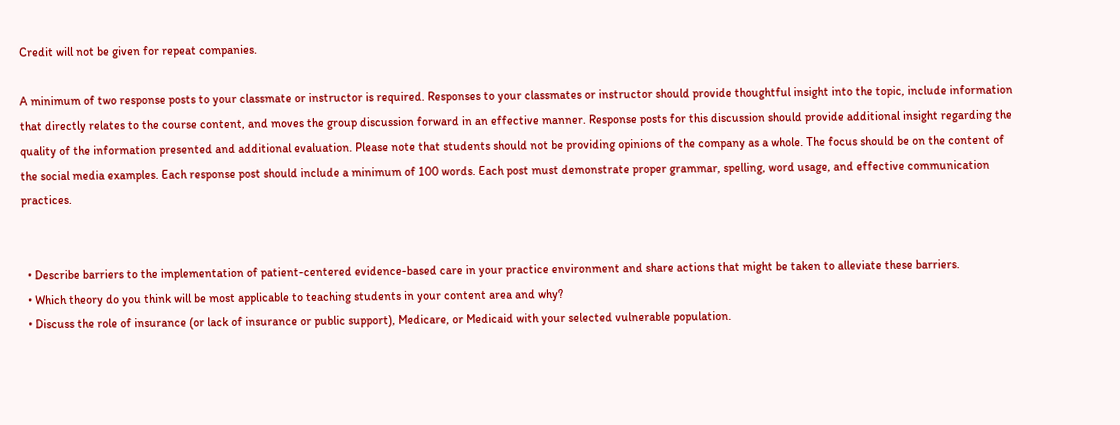Credit will not be given for repeat companies.

A minimum of two response posts to your classmate or instructor is required. Responses to your classmates or instructor should provide thoughtful insight into the topic, include information that directly relates to the course content, and moves the group discussion forward in an effective manner. Response posts for this discussion should provide additional insight regarding the quality of the information presented and additional evaluation. Please note that students should not be providing opinions of the company as a whole. The focus should be on the content of the social media examples. Each response post should include a minimum of 100 words. Each post must demonstrate proper grammar, spelling, word usage, and effective communication practices.


  • Describe barriers to the implementation of patient-centered evidence-based care in your practice environment and share actions that might be taken to alleviate these barriers.
  • Which theory do you think will be most applicable to teaching students in your content area and why?
  • Discuss the role of insurance (or lack of insurance or public support), Medicare, or Medicaid with your selected vulnerable population.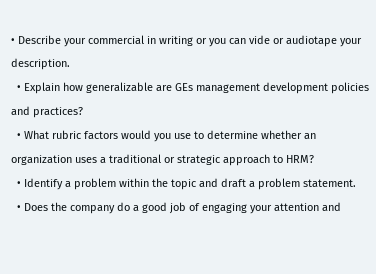• Describe your commercial in writing or you can vide or audiotape your description.
  • Explain how generalizable are GEs management development policies and practices?
  • What rubric factors would you use to determine whether an organization uses a traditional or strategic approach to HRM?
  • Identify a problem within the topic and draft a problem statement.
  • Does the company do a good job of engaging your attention and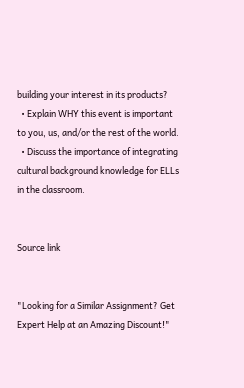building your interest in its products?
  • Explain WHY this event is important to you, us, and/or the rest of the world.
  • Discuss the importance of integrating cultural background knowledge for ELLs in the classroom.


Source link


"Looking for a Similar Assignment? Get Expert Help at an Amazing Discount!"